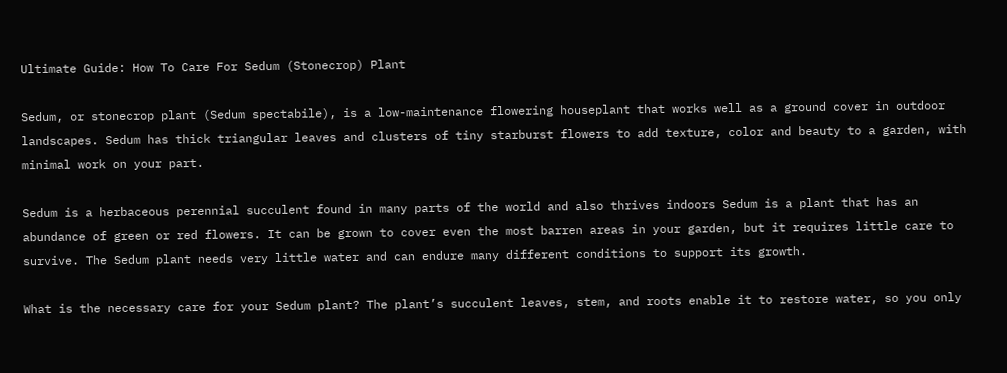Ultimate Guide: How To Care For Sedum (Stonecrop) Plant

Sedum, or stonecrop plant (Sedum spectabile), is a low-maintenance flowering houseplant that works well as a ground cover in outdoor landscapes. Sedum has thick triangular leaves and clusters of tiny starburst flowers to add texture, color and beauty to a garden, with minimal work on your part.

Sedum is a herbaceous perennial succulent found in many parts of the world and also thrives indoors Sedum is a plant that has an abundance of green or red flowers. It can be grown to cover even the most barren areas in your garden, but it requires little care to survive. The Sedum plant needs very little water and can endure many different conditions to support its growth.

What is the necessary care for your Sedum plant? The plant’s succulent leaves, stem, and roots enable it to restore water, so you only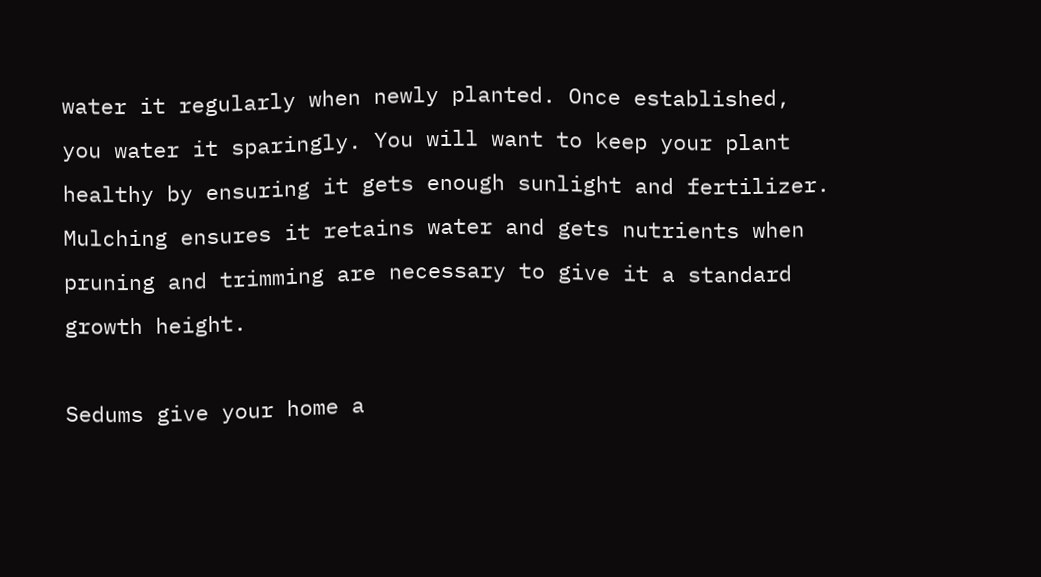water it regularly when newly planted. Once established, you water it sparingly. You will want to keep your plant healthy by ensuring it gets enough sunlight and fertilizer. Mulching ensures it retains water and gets nutrients when pruning and trimming are necessary to give it a standard growth height.

Sedums give your home a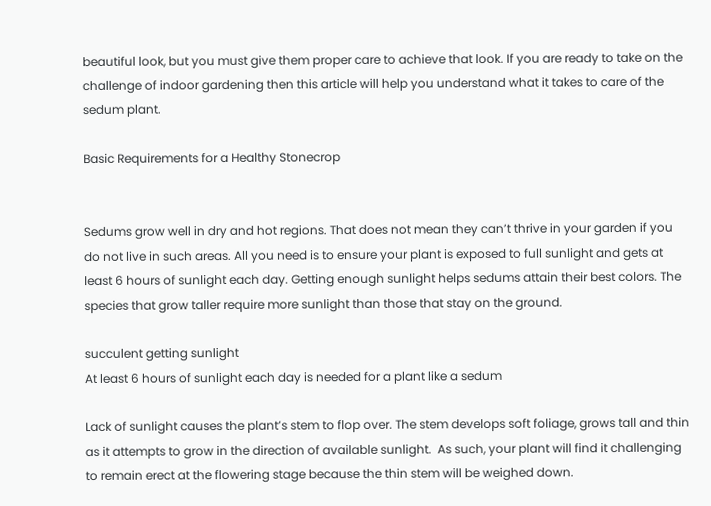beautiful look, but you must give them proper care to achieve that look. If you are ready to take on the challenge of indoor gardening then this article will help you understand what it takes to care of the sedum plant.

Basic Requirements for a Healthy Stonecrop


Sedums grow well in dry and hot regions. That does not mean they can’t thrive in your garden if you do not live in such areas. All you need is to ensure your plant is exposed to full sunlight and gets at least 6 hours of sunlight each day. Getting enough sunlight helps sedums attain their best colors. The species that grow taller require more sunlight than those that stay on the ground.

succulent getting sunlight
At least 6 hours of sunlight each day is needed for a plant like a sedum

Lack of sunlight causes the plant’s stem to flop over. The stem develops soft foliage, grows tall and thin as it attempts to grow in the direction of available sunlight.  As such, your plant will find it challenging to remain erect at the flowering stage because the thin stem will be weighed down.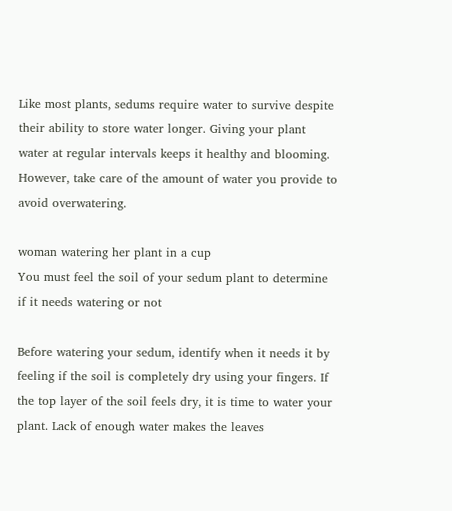Like most plants, sedums require water to survive despite their ability to store water longer. Giving your plant water at regular intervals keeps it healthy and blooming. However, take care of the amount of water you provide to avoid overwatering.

woman watering her plant in a cup
You must feel the soil of your sedum plant to determine if it needs watering or not

Before watering your sedum, identify when it needs it by feeling if the soil is completely dry using your fingers. If the top layer of the soil feels dry, it is time to water your plant. Lack of enough water makes the leaves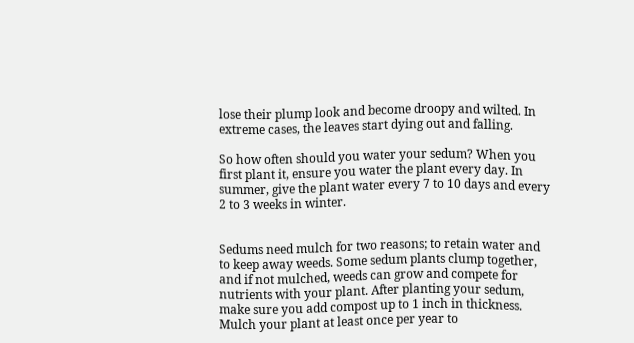lose their plump look and become droopy and wilted. In extreme cases, the leaves start dying out and falling.

So how often should you water your sedum? When you first plant it, ensure you water the plant every day. In summer, give the plant water every 7 to 10 days and every 2 to 3 weeks in winter.


Sedums need mulch for two reasons; to retain water and to keep away weeds. Some sedum plants clump together, and if not mulched, weeds can grow and compete for nutrients with your plant. After planting your sedum, make sure you add compost up to 1 inch in thickness. Mulch your plant at least once per year to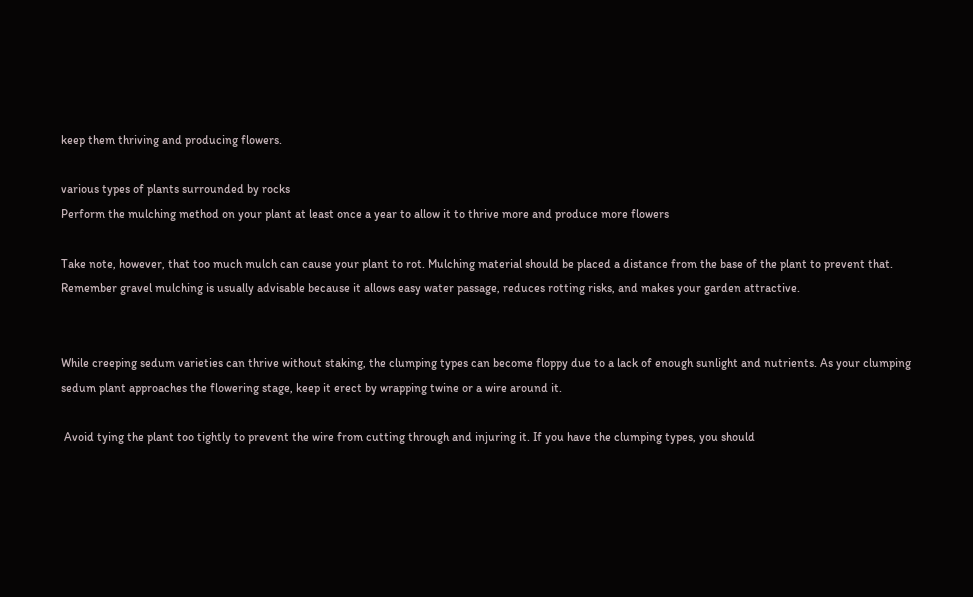keep them thriving and producing flowers.

various types of plants surrounded by rocks
Perform the mulching method on your plant at least once a year to allow it to thrive more and produce more flowers

Take note, however, that too much mulch can cause your plant to rot. Mulching material should be placed a distance from the base of the plant to prevent that. Remember gravel mulching is usually advisable because it allows easy water passage, reduces rotting risks, and makes your garden attractive.


While creeping sedum varieties can thrive without staking, the clumping types can become floppy due to a lack of enough sunlight and nutrients. As your clumping sedum plant approaches the flowering stage, keep it erect by wrapping twine or a wire around it.

 Avoid tying the plant too tightly to prevent the wire from cutting through and injuring it. If you have the clumping types, you should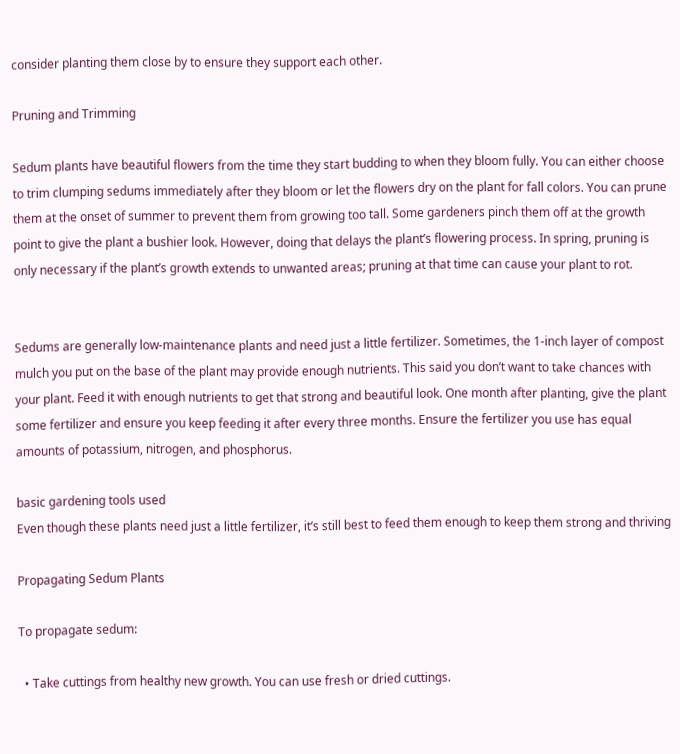consider planting them close by to ensure they support each other.

Pruning and Trimming

Sedum plants have beautiful flowers from the time they start budding to when they bloom fully. You can either choose to trim clumping sedums immediately after they bloom or let the flowers dry on the plant for fall colors. You can prune them at the onset of summer to prevent them from growing too tall. Some gardeners pinch them off at the growth point to give the plant a bushier look. However, doing that delays the plant’s flowering process. In spring, pruning is only necessary if the plant’s growth extends to unwanted areas; pruning at that time can cause your plant to rot.


Sedums are generally low-maintenance plants and need just a little fertilizer. Sometimes, the 1-inch layer of compost mulch you put on the base of the plant may provide enough nutrients. This said you don’t want to take chances with your plant. Feed it with enough nutrients to get that strong and beautiful look. One month after planting, give the plant some fertilizer and ensure you keep feeding it after every three months. Ensure the fertilizer you use has equal amounts of potassium, nitrogen, and phosphorus.

basic gardening tools used
Even though these plants need just a little fertilizer, it’s still best to feed them enough to keep them strong and thriving

Propagating Sedum Plants

To propagate sedum:

  • Take cuttings from healthy new growth. You can use fresh or dried cuttings.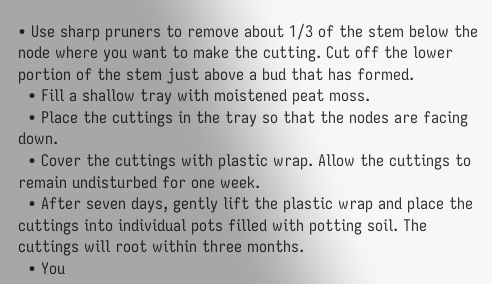• Use sharp pruners to remove about 1/3 of the stem below the node where you want to make the cutting. Cut off the lower portion of the stem just above a bud that has formed.
  • Fill a shallow tray with moistened peat moss.
  • Place the cuttings in the tray so that the nodes are facing down.
  • Cover the cuttings with plastic wrap. Allow the cuttings to remain undisturbed for one week.
  • After seven days, gently lift the plastic wrap and place the cuttings into individual pots filled with potting soil. The cuttings will root within three months.
  • You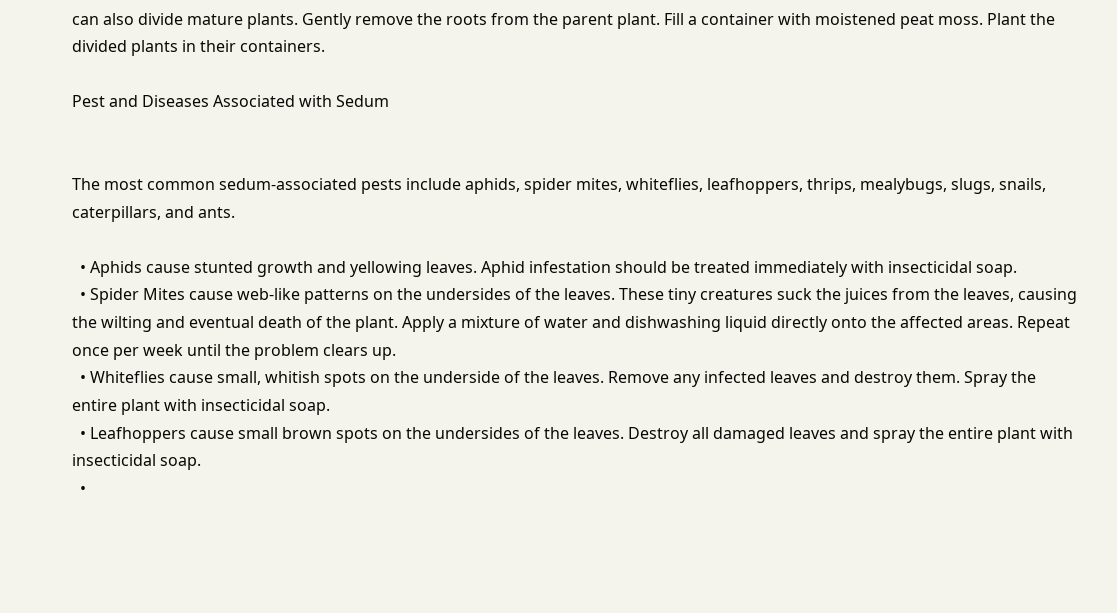can also divide mature plants. Gently remove the roots from the parent plant. Fill a container with moistened peat moss. Plant the divided plants in their containers.

Pest and Diseases Associated with Sedum


The most common sedum-associated pests include aphids, spider mites, whiteflies, leafhoppers, thrips, mealybugs, slugs, snails, caterpillars, and ants.

  • Aphids cause stunted growth and yellowing leaves. Aphid infestation should be treated immediately with insecticidal soap.
  • Spider Mites cause web-like patterns on the undersides of the leaves. These tiny creatures suck the juices from the leaves, causing the wilting and eventual death of the plant. Apply a mixture of water and dishwashing liquid directly onto the affected areas. Repeat once per week until the problem clears up.
  • Whiteflies cause small, whitish spots on the underside of the leaves. Remove any infected leaves and destroy them. Spray the entire plant with insecticidal soap.
  • Leafhoppers cause small brown spots on the undersides of the leaves. Destroy all damaged leaves and spray the entire plant with insecticidal soap.
  •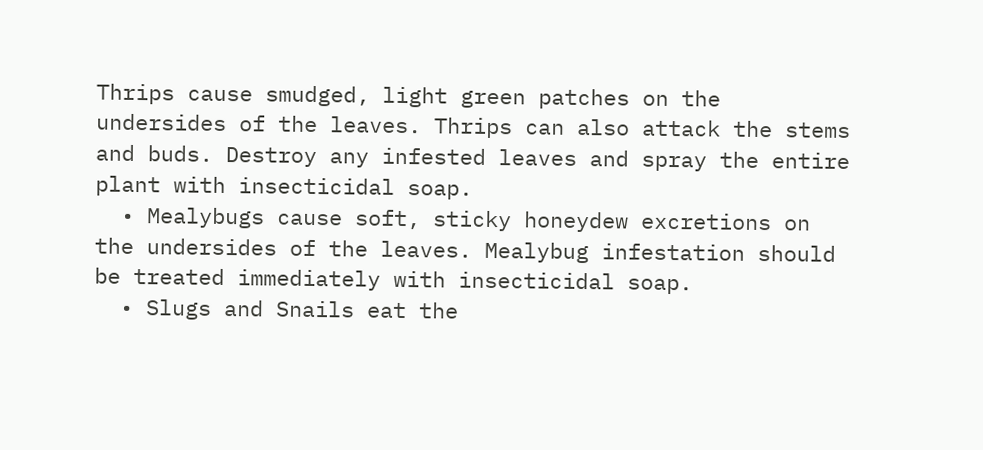Thrips cause smudged, light green patches on the undersides of the leaves. Thrips can also attack the stems and buds. Destroy any infested leaves and spray the entire plant with insecticidal soap.
  • Mealybugs cause soft, sticky honeydew excretions on the undersides of the leaves. Mealybug infestation should be treated immediately with insecticidal soap.
  • Slugs and Snails eat the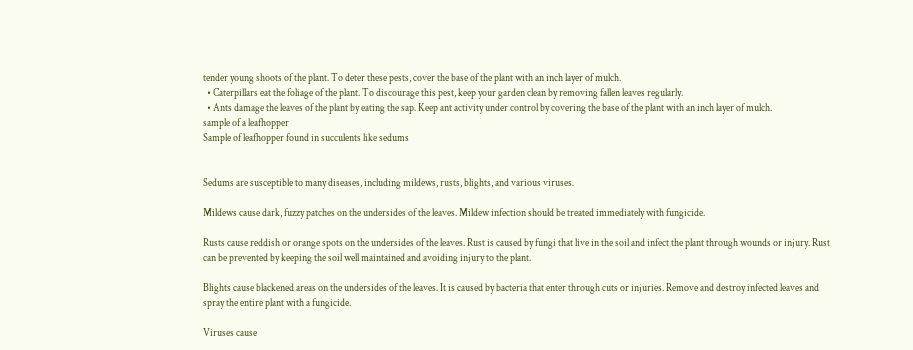tender young shoots of the plant. To deter these pests, cover the base of the plant with an inch layer of mulch.
  • Caterpillars eat the foliage of the plant. To discourage this pest, keep your garden clean by removing fallen leaves regularly.
  • Ants damage the leaves of the plant by eating the sap. Keep ant activity under control by covering the base of the plant with an inch layer of mulch.
sample of a leafhopper
Sample of leafhopper found in succulents like sedums


Sedums are susceptible to many diseases, including mildews, rusts, blights, and various viruses.

Mildews cause dark, fuzzy patches on the undersides of the leaves. Mildew infection should be treated immediately with fungicide.

Rusts cause reddish or orange spots on the undersides of the leaves. Rust is caused by fungi that live in the soil and infect the plant through wounds or injury. Rust can be prevented by keeping the soil well maintained and avoiding injury to the plant.

Blights cause blackened areas on the undersides of the leaves. It is caused by bacteria that enter through cuts or injuries. Remove and destroy infected leaves and spray the entire plant with a fungicide.

Viruses cause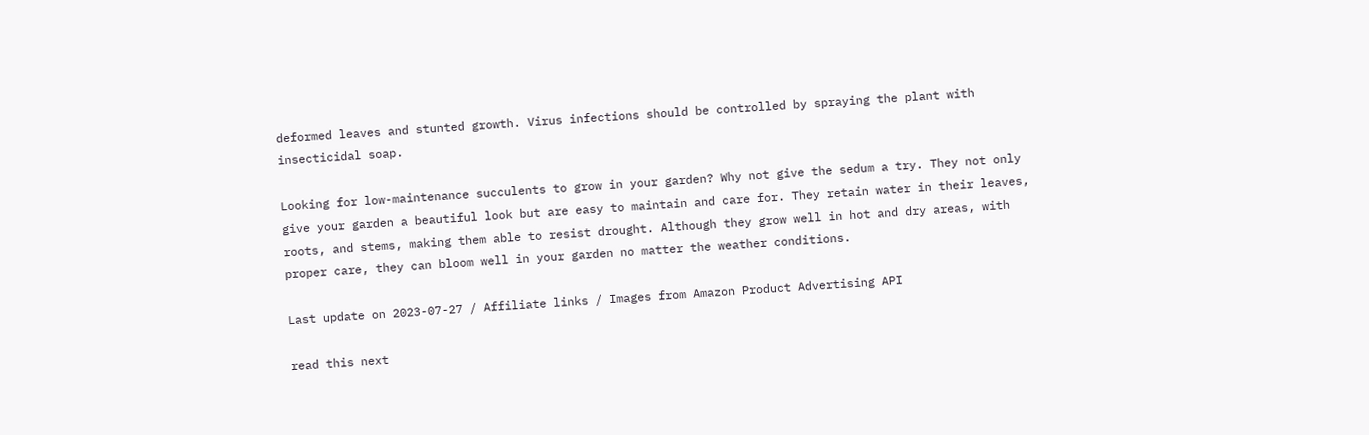deformed leaves and stunted growth. Virus infections should be controlled by spraying the plant with insecticidal soap.

Looking for low-maintenance succulents to grow in your garden? Why not give the sedum a try. They not only give your garden a beautiful look but are easy to maintain and care for. They retain water in their leaves, roots, and stems, making them able to resist drought. Although they grow well in hot and dry areas, with proper care, they can bloom well in your garden no matter the weather conditions.

Last update on 2023-07-27 / Affiliate links / Images from Amazon Product Advertising API

read this next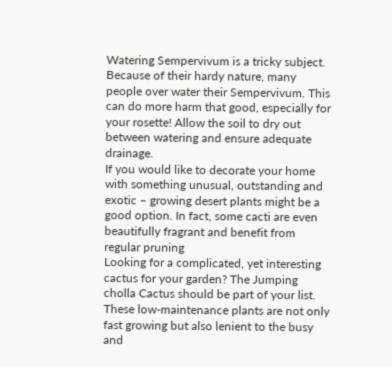Watering Sempervivum is a tricky subject. Because of their hardy nature, many people over water their Sempervivum. This can do more harm that good, especially for your rosette! Allow the soil to dry out between watering and ensure adequate drainage.
If you would like to decorate your home with something unusual, outstanding and exotic – growing desert plants might be a good option. In fact, some cacti are even beautifully fragrant and benefit from regular pruning
Looking for a complicated, yet interesting cactus for your garden? The Jumping cholla Cactus should be part of your list. These low-maintenance plants are not only fast growing but also lenient to the busy and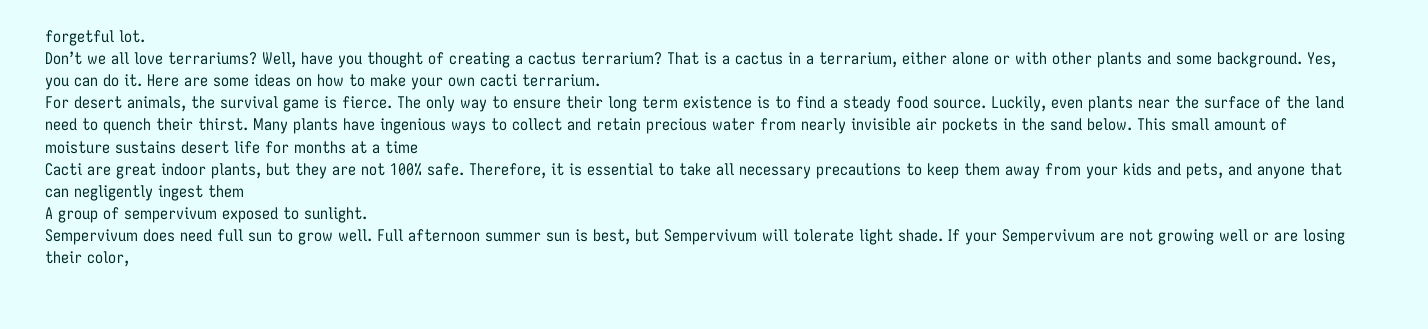forgetful lot.
Don’t we all love terrariums? Well, have you thought of creating a cactus terrarium? That is a cactus in a terrarium, either alone or with other plants and some background. Yes, you can do it. Here are some ideas on how to make your own cacti terrarium.
For desert animals, the survival game is fierce. The only way to ensure their long term existence is to find a steady food source. Luckily, even plants near the surface of the land need to quench their thirst. Many plants have ingenious ways to collect and retain precious water from nearly invisible air pockets in the sand below. This small amount of moisture sustains desert life for months at a time
Cacti are great indoor plants, but they are not 100% safe. Therefore, it is essential to take all necessary precautions to keep them away from your kids and pets, and anyone that can negligently ingest them
A group of sempervivum exposed to sunlight.
Sempervivum does need full sun to grow well. Full afternoon summer sun is best, but Sempervivum will tolerate light shade. If your Sempervivum are not growing well or are losing their color,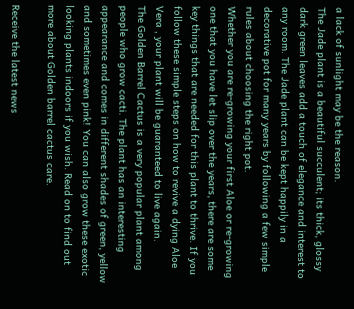a lack of sunlight may be the reason.
The Jade plant is a beautiful succulent; its thick, glossy dark green leaves add a touch of elegance and interest to any room. The Jade plant can be kept happily in a decorative pot for many years by following a few simple rules about choosing the right pot.
Whether you are re-growing your first Aloe or re-growing one that you have let slip over the years, there are some key things that are needed for this plant to thrive. If you follow these simple steps on how to revive a dying Aloe Vera , your plant will be guaranteed to live again.
The Golden Barrel Cactus is a very popular plant among people who grow cacti. The plant has an interesting appearance and comes in different shades of green, yellow and sometimes even pink! You can also grow these exotic looking plants indoors if you wish. Read on to find out more about Golden barrel cactus care.

Receive the latest news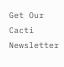Get Our Cacti Newsletter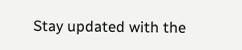Stay updated with the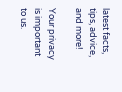latest facts, tips, advice, and more!

Your privacy is important to us.